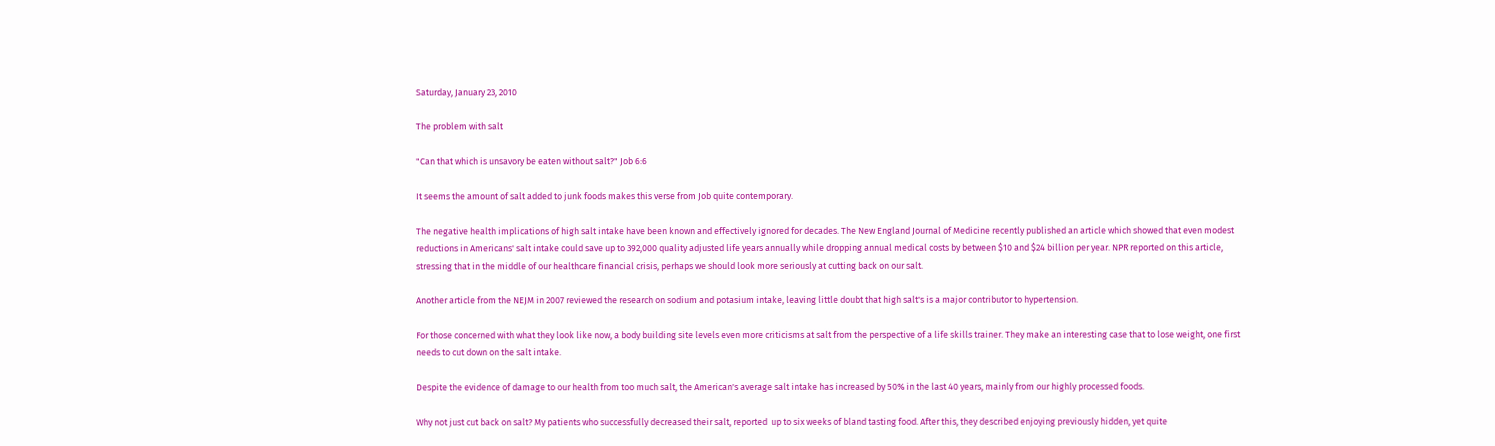Saturday, January 23, 2010

The problem with salt

"Can that which is unsavory be eaten without salt?" Job 6:6

It seems the amount of salt added to junk foods makes this verse from Job quite contemporary.

The negative health implications of high salt intake have been known and effectively ignored for decades. The New England Journal of Medicine recently published an article which showed that even modest reductions in Americans' salt intake could save up to 392,000 quality adjusted life years annually while dropping annual medical costs by between $10 and $24 billion per year. NPR reported on this article, stressing that in the middle of our healthcare financial crisis, perhaps we should look more seriously at cutting back on our salt.

Another article from the NEJM in 2007 reviewed the research on sodium and potasium intake, leaving little doubt that high salt's is a major contributor to hypertension.

For those concerned with what they look like now, a body building site levels even more criticisms at salt from the perspective of a life skills trainer. They make an interesting case that to lose weight, one first needs to cut down on the salt intake.

Despite the evidence of damage to our health from too much salt, the American's average salt intake has increased by 50% in the last 40 years, mainly from our highly processed foods.

Why not just cut back on salt? My patients who successfully decreased their salt, reported  up to six weeks of bland tasting food. After this, they described enjoying previously hidden, yet quite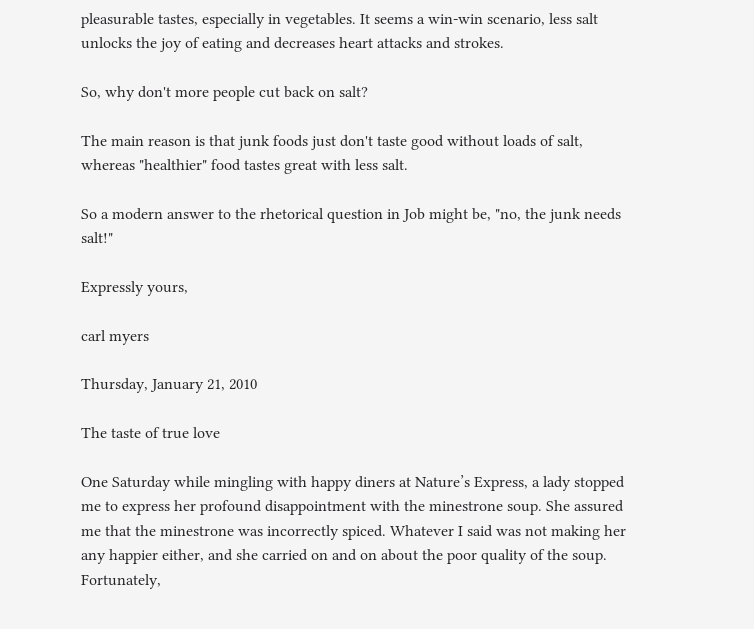pleasurable tastes, especially in vegetables. It seems a win-win scenario, less salt unlocks the joy of eating and decreases heart attacks and strokes.

So, why don't more people cut back on salt?

The main reason is that junk foods just don't taste good without loads of salt, whereas "healthier" food tastes great with less salt.

So a modern answer to the rhetorical question in Job might be, "no, the junk needs salt!"

Expressly yours,

carl myers

Thursday, January 21, 2010

The taste of true love

One Saturday while mingling with happy diners at Nature’s Express, a lady stopped me to express her profound disappointment with the minestrone soup. She assured me that the minestrone was incorrectly spiced. Whatever I said was not making her any happier either, and she carried on and on about the poor quality of the soup. Fortunately,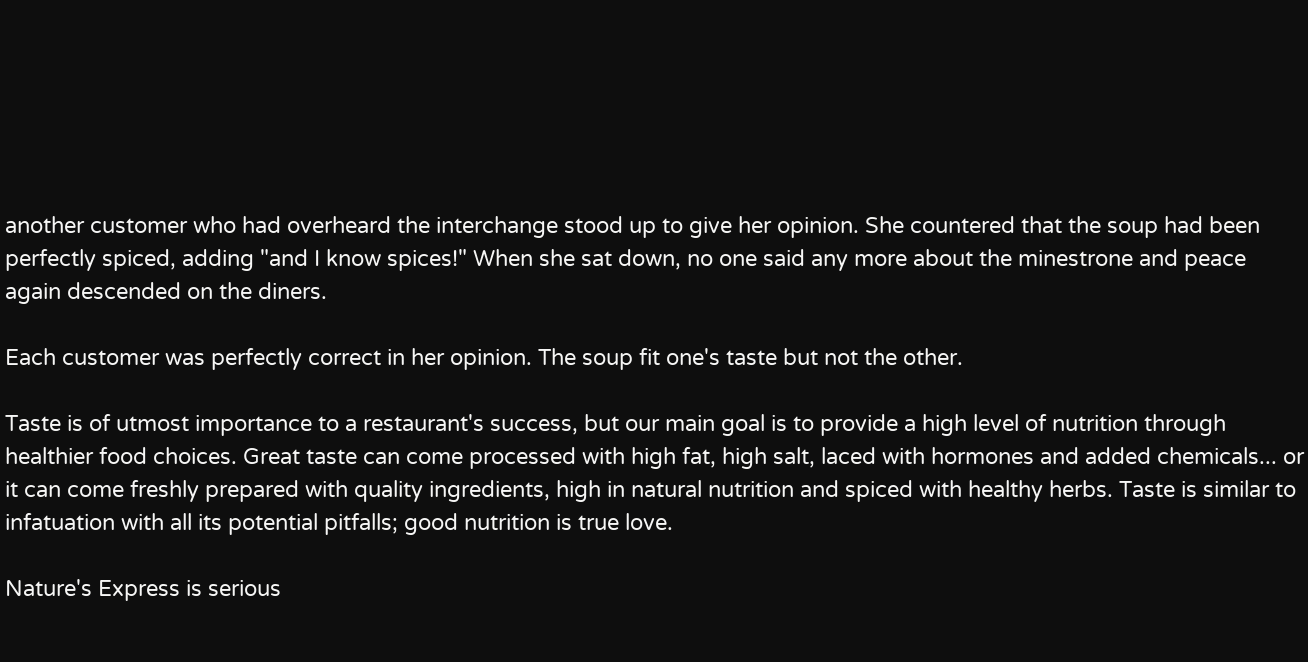another customer who had overheard the interchange stood up to give her opinion. She countered that the soup had been perfectly spiced, adding "and I know spices!" When she sat down, no one said any more about the minestrone and peace again descended on the diners.

Each customer was perfectly correct in her opinion. The soup fit one's taste but not the other.

Taste is of utmost importance to a restaurant's success, but our main goal is to provide a high level of nutrition through healthier food choices. Great taste can come processed with high fat, high salt, laced with hormones and added chemicals... or it can come freshly prepared with quality ingredients, high in natural nutrition and spiced with healthy herbs. Taste is similar to infatuation with all its potential pitfalls; good nutrition is true love.

Nature's Express is serious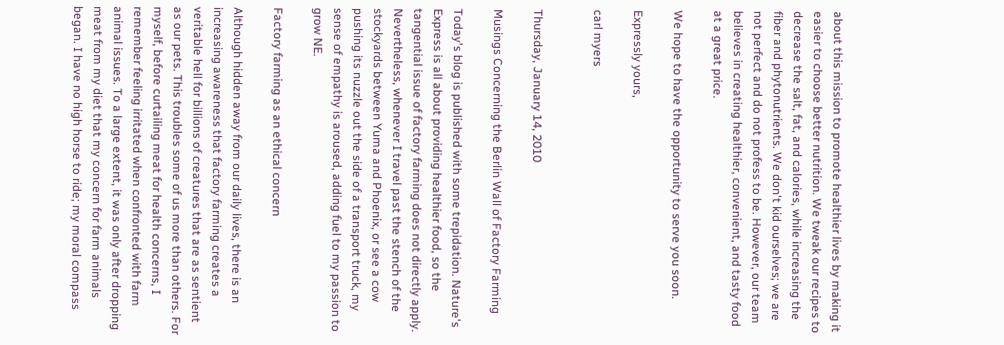about this mission to promote healthier lives by making it easier to choose better nutrition. We tweak our recipes to decrease the salt, fat, and calories, while increasing the fiber and phytonutrients. We don't kid ourselves; we are not perfect and do not profess to be. However, our team believes in creating healthier, convenient, and tasty food at a great price.

We hope to have the opportunity to serve you soon.

Expressly yours,

carl myers


Thursday, January 14, 2010

Musings Concerning the Berlin Wall of Factory Farming

Today's blog is published with some trepidation. Nature's Express is all about providing healthier food, so the tangential issue of factory farming does not directly apply. Nevertheless, whenever I travel past the stench of the stockyards between Yuma and Phoenix, or see a cow pushing its nuzzle out the side of a transport truck, my sense of empathy is aroused, adding fuel to my passion to grow NE.

Factory farming as an ethical concern

Although hidden away from our daily lives, there is an increasing awareness that factory farming creates a veritable hell for billions of creatures that are as sentient as our pets. This troubles some of us more than others. For myself, before curtailing meat for health concerns, I remember feeling irritated when confronted with farm animal issues. To a large extent, it was only after dropping meat from my diet that my concern for farm animals began. I have no high horse to ride; my moral compass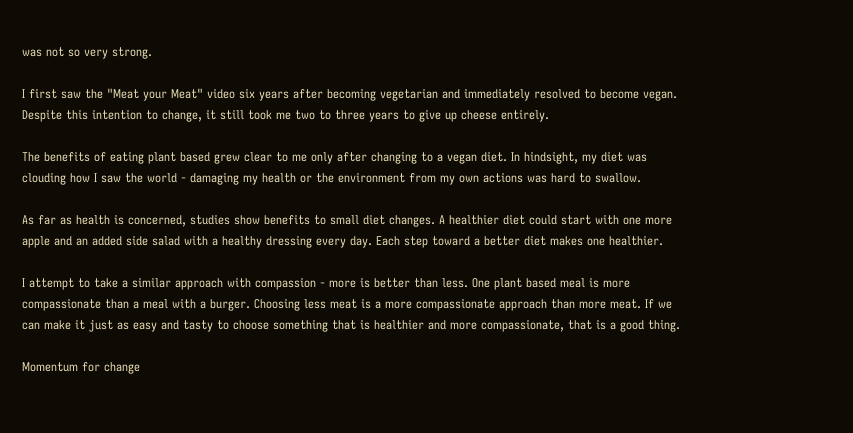was not so very strong.

I first saw the "Meat your Meat" video six years after becoming vegetarian and immediately resolved to become vegan. Despite this intention to change, it still took me two to three years to give up cheese entirely.

The benefits of eating plant based grew clear to me only after changing to a vegan diet. In hindsight, my diet was clouding how I saw the world - damaging my health or the environment from my own actions was hard to swallow.

As far as health is concerned, studies show benefits to small diet changes. A healthier diet could start with one more apple and an added side salad with a healthy dressing every day. Each step toward a better diet makes one healthier.

I attempt to take a similar approach with compassion - more is better than less. One plant based meal is more compassionate than a meal with a burger. Choosing less meat is a more compassionate approach than more meat. If we can make it just as easy and tasty to choose something that is healthier and more compassionate, that is a good thing.

Momentum for change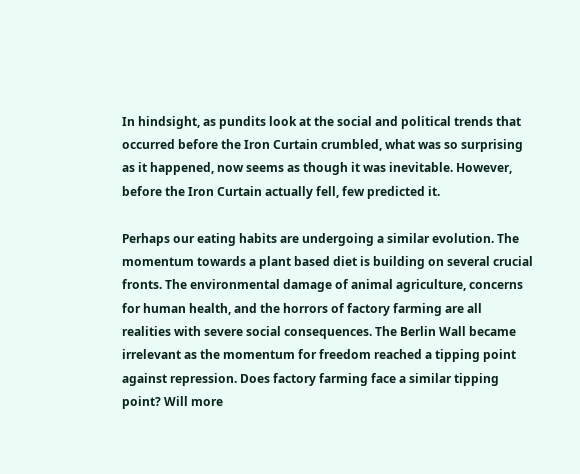In hindsight, as pundits look at the social and political trends that occurred before the Iron Curtain crumbled, what was so surprising as it happened, now seems as though it was inevitable. However, before the Iron Curtain actually fell, few predicted it.

Perhaps our eating habits are undergoing a similar evolution. The momentum towards a plant based diet is building on several crucial fronts. The environmental damage of animal agriculture, concerns for human health, and the horrors of factory farming are all realities with severe social consequences. The Berlin Wall became irrelevant as the momentum for freedom reached a tipping point against repression. Does factory farming face a similar tipping point? Will more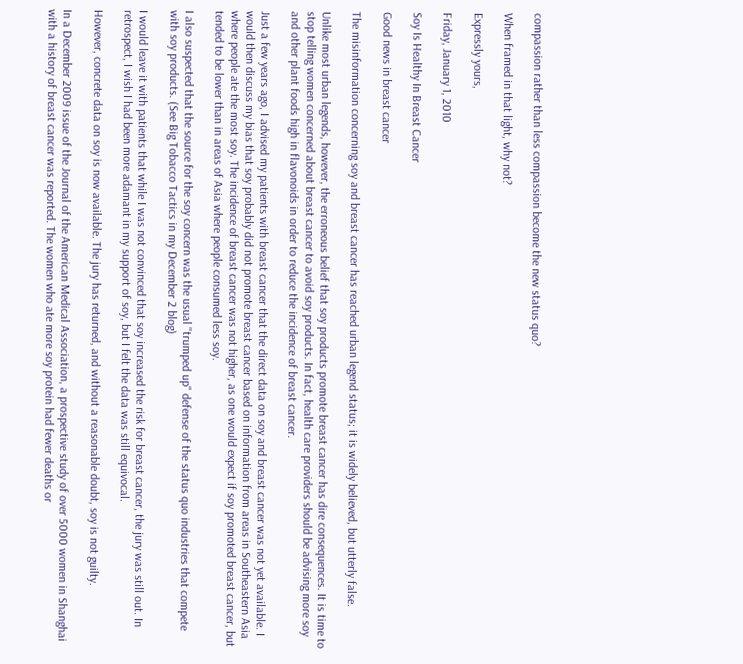compassion rather than less compassion become the new status quo?

When framed in that light, why not?

Expressly yours,

Friday, January 1, 2010

Soy Is Healthy In Breast Cancer

Good news in breast cancer

The misinformation concerning soy and breast cancer has reached urban legend status; it is widely believed, but utterly false.

Unlike most urban legends, however, the erroneous belief that soy products promote breast cancer has dire consequences. It is time to stop telling women concerned about breast cancer to avoid soy products. In fact, health care providers should be advising more soy and other plant foods high in flavonoids in order to reduce the incidence of breast cancer.

Just a few years ago, I advised my patients with breast cancer that the direct data on soy and breast cancer was not yet available. I would then discuss my bias that soy probably did not promote breast cancer based on information from areas in Southeastern Asia where people ate the most soy. The incidence of breast cancer was not higher, as one would expect if soy promoted breast cancer, but tended to be lower than in areas of Asia where people consumed less soy.

I also suspected that the source for the soy concern was the usual "trumped up" defense of the status quo industries that compete with soy products. (See Big Tobacco Tactics in my December 2 blog)

I would leave it with patients that while I was not convinced that soy increased the risk for breast cancer, the jury was still out. In retrospect, I wish I had been more adamant in my support of soy, but I felt the data was still equivocal.

However, concrete data on soy is now available. The jury has returned, and without a reasonable doubt, soy is not guilty.

In a December 2009 issue of the Journal of the American Medical Association, a prospective study of over 5000 women in Shanghai with a history of breast cancer was reported. The women who ate more soy protein had fewer deaths or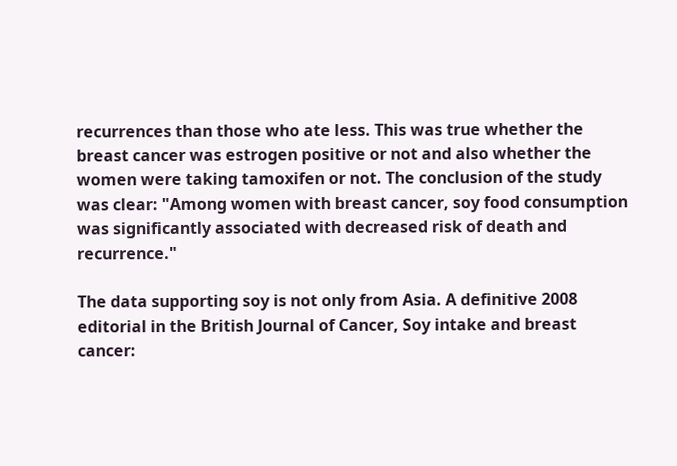recurrences than those who ate less. This was true whether the breast cancer was estrogen positive or not and also whether the women were taking tamoxifen or not. The conclusion of the study was clear: "Among women with breast cancer, soy food consumption was significantly associated with decreased risk of death and recurrence."

The data supporting soy is not only from Asia. A definitive 2008 editorial in the British Journal of Cancer, Soy intake and breast cancer: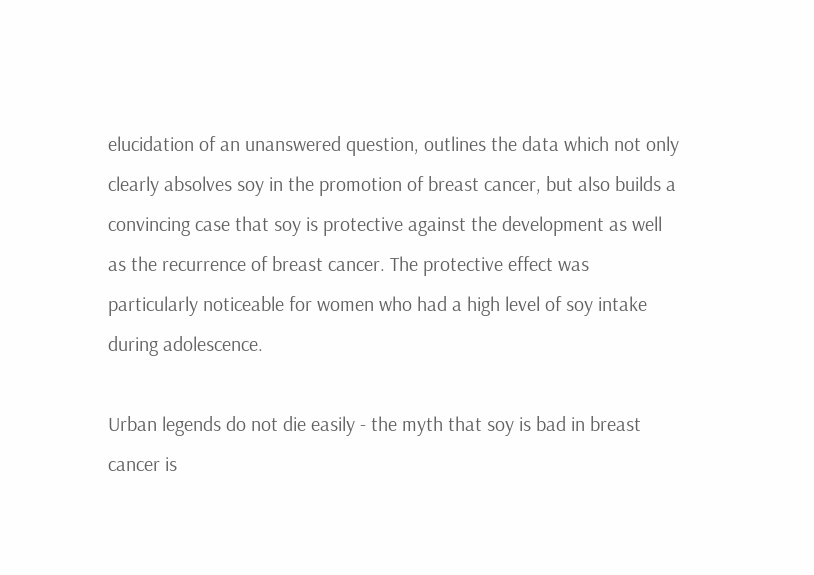elucidation of an unanswered question, outlines the data which not only clearly absolves soy in the promotion of breast cancer, but also builds a convincing case that soy is protective against the development as well as the recurrence of breast cancer. The protective effect was particularly noticeable for women who had a high level of soy intake during adolescence.

Urban legends do not die easily - the myth that soy is bad in breast cancer is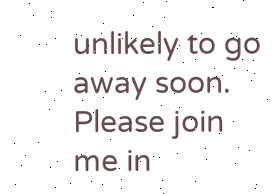unlikely to go away soon. Please join me in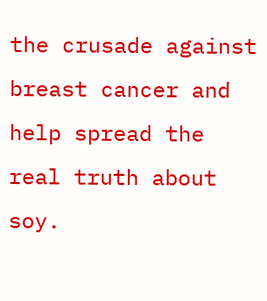the crusade against breast cancer and help spread the real truth about soy.